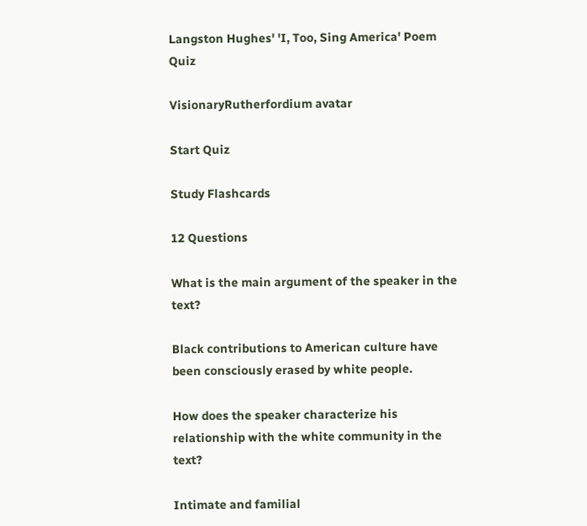Langston Hughes' 'I, Too, Sing America' Poem Quiz

VisionaryRutherfordium avatar

Start Quiz

Study Flashcards

12 Questions

What is the main argument of the speaker in the text?

Black contributions to American culture have been consciously erased by white people.

How does the speaker characterize his relationship with the white community in the text?

Intimate and familial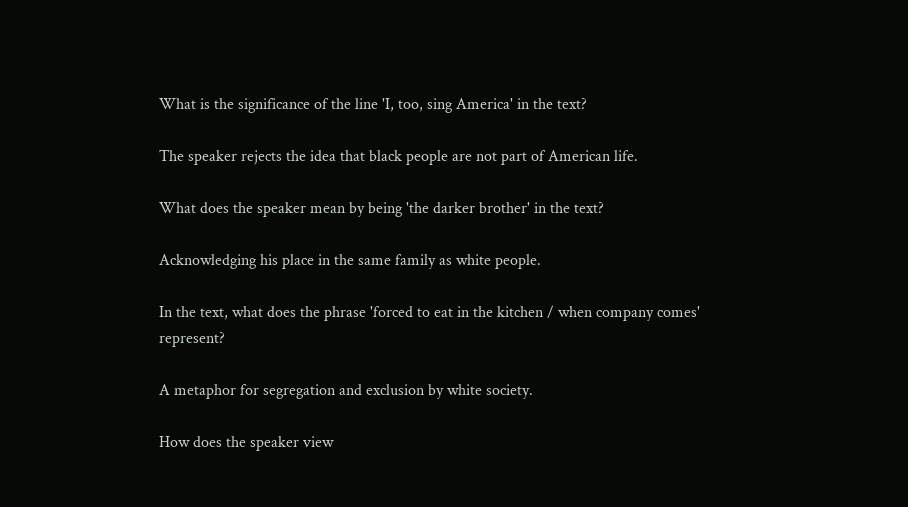What is the significance of the line 'I, too, sing America' in the text?

The speaker rejects the idea that black people are not part of American life.

What does the speaker mean by being 'the darker brother' in the text?

Acknowledging his place in the same family as white people.

In the text, what does the phrase 'forced to eat in the kitchen / when company comes' represent?

A metaphor for segregation and exclusion by white society.

How does the speaker view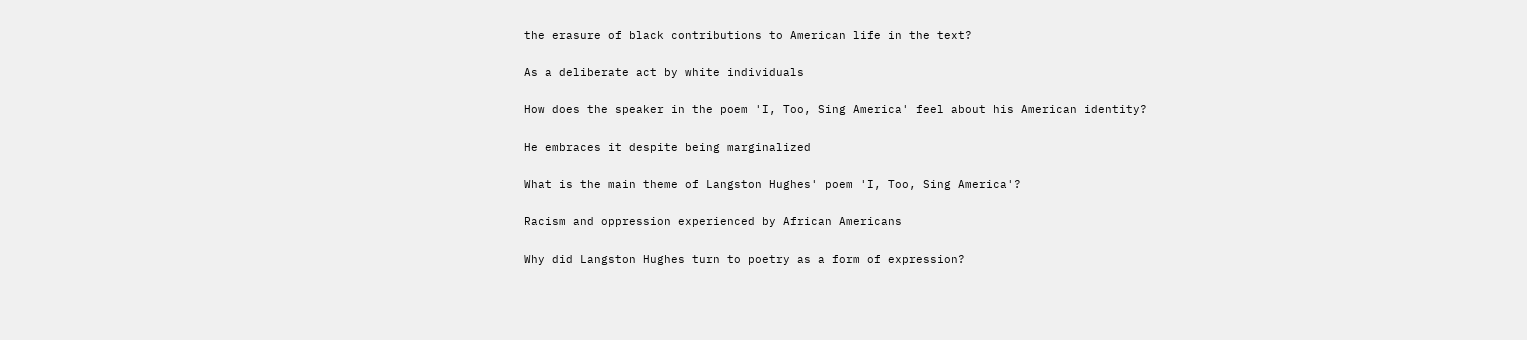the erasure of black contributions to American life in the text?

As a deliberate act by white individuals

How does the speaker in the poem 'I, Too, Sing America' feel about his American identity?

He embraces it despite being marginalized

What is the main theme of Langston Hughes' poem 'I, Too, Sing America'?

Racism and oppression experienced by African Americans

Why did Langston Hughes turn to poetry as a form of expression?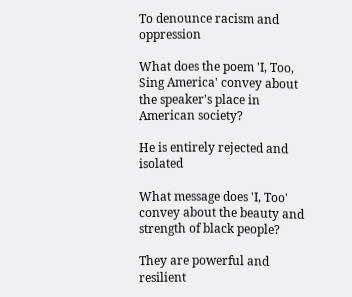To denounce racism and oppression

What does the poem 'I, Too, Sing America' convey about the speaker's place in American society?

He is entirely rejected and isolated

What message does 'I, Too' convey about the beauty and strength of black people?

They are powerful and resilient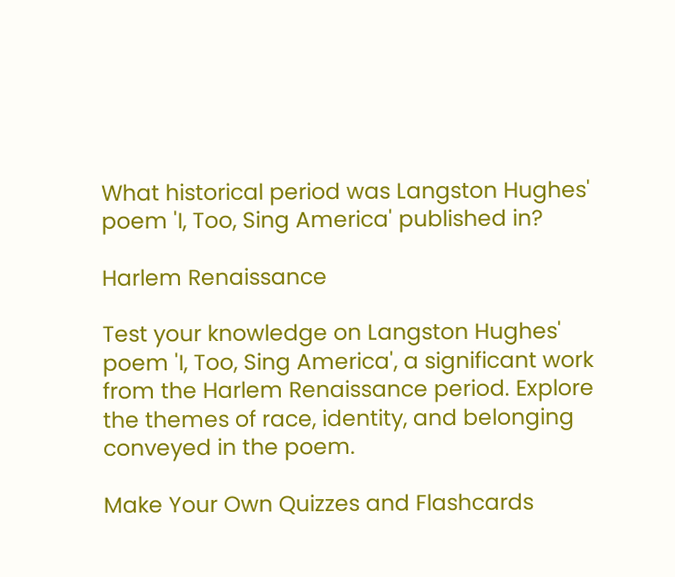What historical period was Langston Hughes' poem 'I, Too, Sing America' published in?

Harlem Renaissance

Test your knowledge on Langston Hughes' poem 'I, Too, Sing America', a significant work from the Harlem Renaissance period. Explore the themes of race, identity, and belonging conveyed in the poem.

Make Your Own Quizzes and Flashcards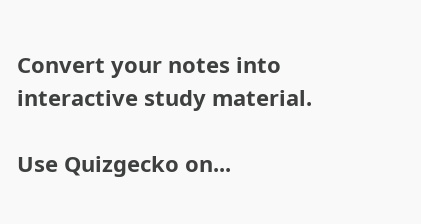Convert your notes into interactive study material.

Use Quizgecko on...